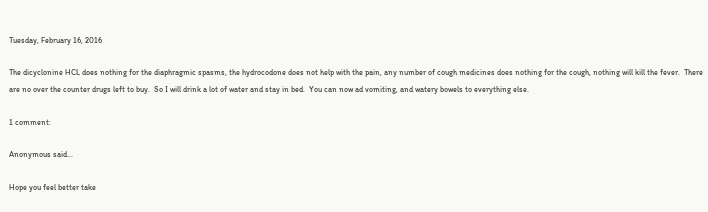Tuesday, February 16, 2016

The dicyclonine HCL does nothing for the diaphragmic spasms, the hydrocodone does not help with the pain, any number of cough medicines does nothing for the cough, nothing will kill the fever.  There are no over the counter drugs left to buy.  So I will drink a lot of water and stay in bed.  You can now ad vomiting, and watery bowels to everything else.

1 comment:

Anonymous said...

Hope you feel better take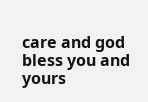care and god bless you and yours